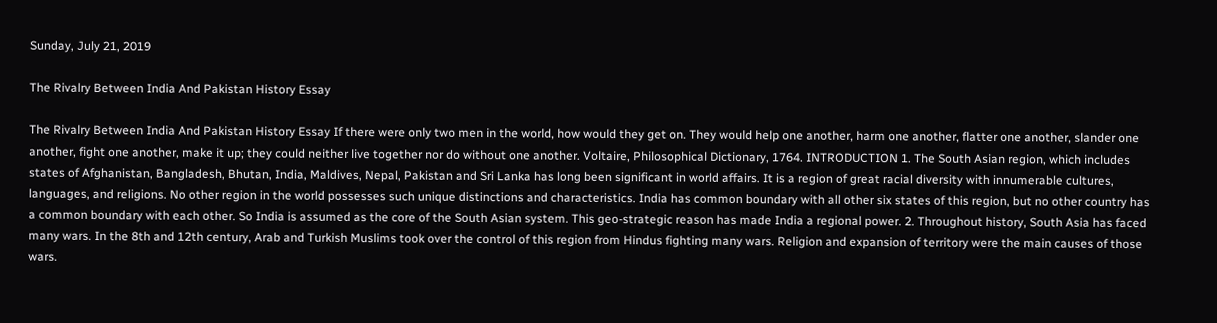Sunday, July 21, 2019

The Rivalry Between India And Pakistan History Essay

The Rivalry Between India And Pakistan History Essay If there were only two men in the world, how would they get on. They would help one another, harm one another, flatter one another, slander one another, fight one another, make it up; they could neither live together nor do without one another. Voltaire, Philosophical Dictionary, 1764. INTRODUCTION 1. The South Asian region, which includes states of Afghanistan, Bangladesh, Bhutan, India, Maldives, Nepal, Pakistan and Sri Lanka has long been significant in world affairs. It is a region of great racial diversity with innumerable cultures, languages, and religions. No other region in the world possesses such unique distinctions and characteristics. India has common boundary with all other six states of this region, but no other country has a common boundary with each other. So India is assumed as the core of the South Asian system. This geo-strategic reason has made India a regional power. 2. Throughout history, South Asia has faced many wars. In the 8th and 12th century, Arab and Turkish Muslims took over the control of this region from Hindus fighting many wars. Religion and expansion of territory were the main causes of those wars.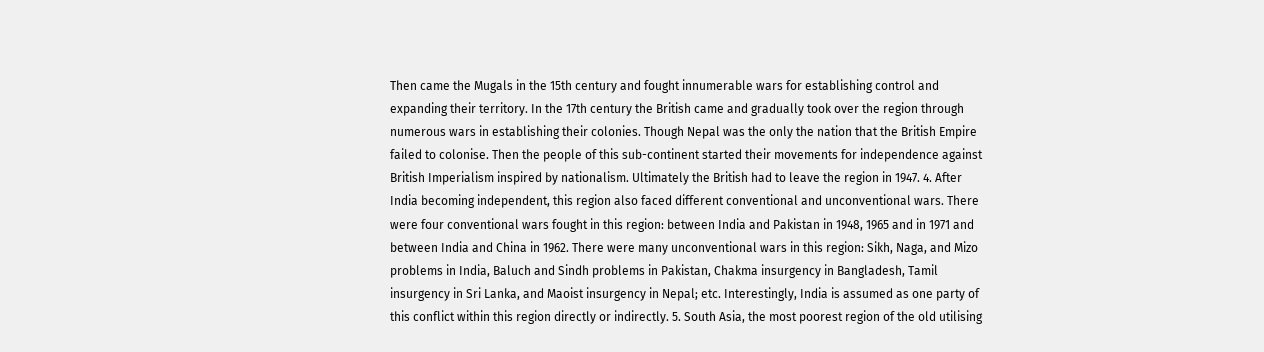Then came the Mugals in the 15th century and fought innumerable wars for establishing control and expanding their territory. In the 17th century the British came and gradually took over the region through numerous wars in establishing their colonies. Though Nepal was the only the nation that the British Empire failed to colonise. Then the people of this sub-continent started their movements for independence against British Imperialism inspired by nationalism. Ultimately the British had to leave the region in 1947. 4. After India becoming independent, this region also faced different conventional and unconventional wars. There were four conventional wars fought in this region: between India and Pakistan in 1948, 1965 and in 1971 and between India and China in 1962. There were many unconventional wars in this region: Sikh, Naga, and Mizo problems in India, Baluch and Sindh problems in Pakistan, Chakma insurgency in Bangladesh, Tamil insurgency in Sri Lanka, and Maoist insurgency in Nepal; etc. Interestingly, India is assumed as one party of this conflict within this region directly or indirectly. 5. South Asia, the most poorest region of the old utilising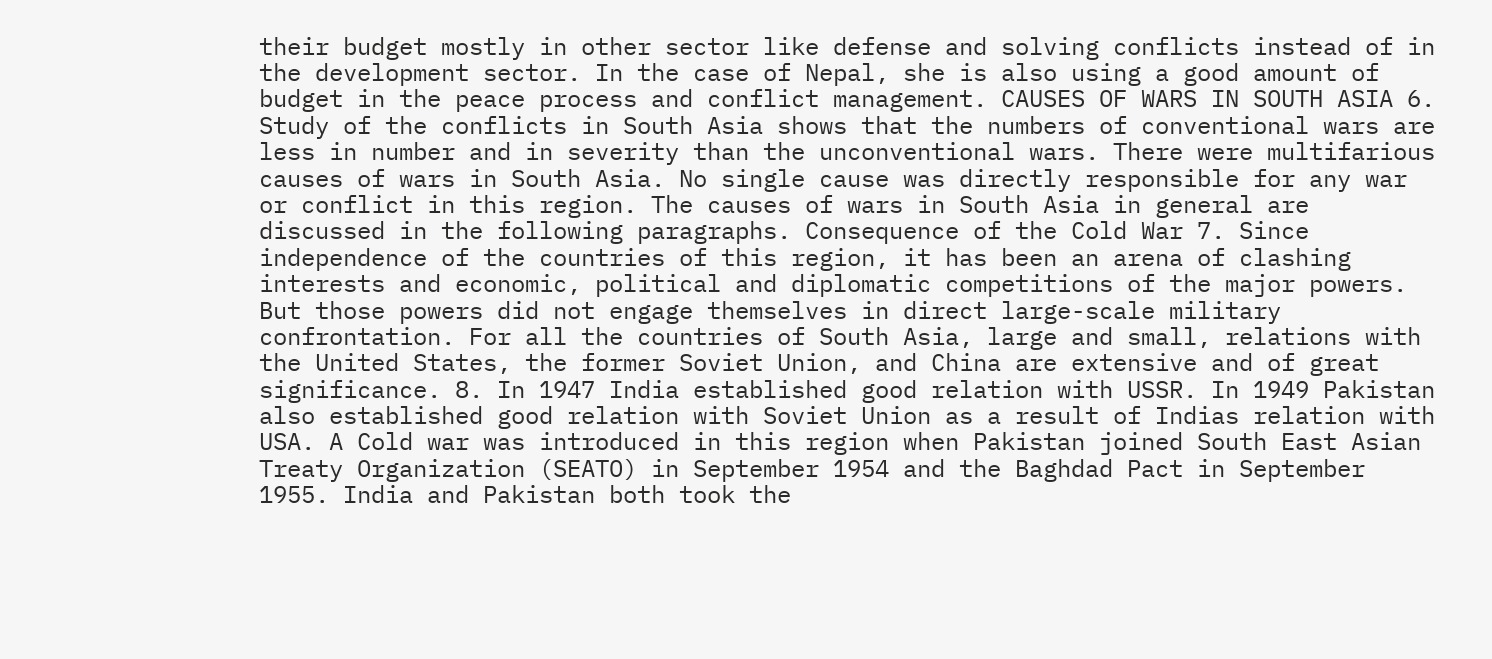their budget mostly in other sector like defense and solving conflicts instead of in the development sector. In the case of Nepal, she is also using a good amount of budget in the peace process and conflict management. CAUSES OF WARS IN SOUTH ASIA 6. Study of the conflicts in South Asia shows that the numbers of conventional wars are less in number and in severity than the unconventional wars. There were multifarious causes of wars in South Asia. No single cause was directly responsible for any war or conflict in this region. The causes of wars in South Asia in general are discussed in the following paragraphs. Consequence of the Cold War 7. Since independence of the countries of this region, it has been an arena of clashing interests and economic, political and diplomatic competitions of the major powers. But those powers did not engage themselves in direct large-scale military confrontation. For all the countries of South Asia, large and small, relations with the United States, the former Soviet Union, and China are extensive and of great significance. 8. In 1947 India established good relation with USSR. In 1949 Pakistan also established good relation with Soviet Union as a result of Indias relation with USA. A Cold war was introduced in this region when Pakistan joined South East Asian Treaty Organization (SEATO) in September 1954 and the Baghdad Pact in September 1955. India and Pakistan both took the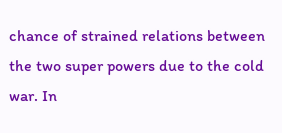chance of strained relations between the two super powers due to the cold war. In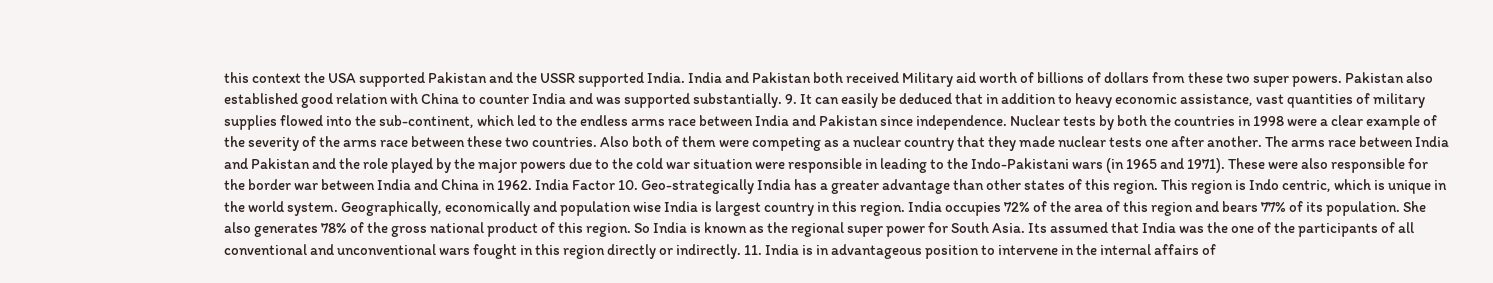this context the USA supported Pakistan and the USSR supported India. India and Pakistan both received Military aid worth of billions of dollars from these two super powers. Pakistan also established good relation with China to counter India and was supported substantially. 9. It can easily be deduced that in addition to heavy economic assistance, vast quantities of military supplies flowed into the sub-continent, which led to the endless arms race between India and Pakistan since independence. Nuclear tests by both the countries in 1998 were a clear example of the severity of the arms race between these two countries. Also both of them were competing as a nuclear country that they made nuclear tests one after another. The arms race between India and Pakistan and the role played by the major powers due to the cold war situation were responsible in leading to the Indo-Pakistani wars (in 1965 and 1971). These were also responsible for the border war between India and China in 1962. India Factor 10. Geo-strategically India has a greater advantage than other states of this region. This region is Indo centric, which is unique in the world system. Geographically, economically and population wise India is largest country in this region. India occupies 72% of the area of this region and bears 77% of its population. She also generates 78% of the gross national product of this region. So India is known as the regional super power for South Asia. Its assumed that India was the one of the participants of all conventional and unconventional wars fought in this region directly or indirectly. 11. India is in advantageous position to intervene in the internal affairs of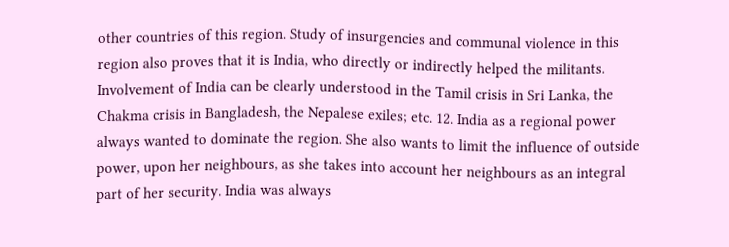other countries of this region. Study of insurgencies and communal violence in this region also proves that it is India, who directly or indirectly helped the militants. Involvement of India can be clearly understood in the Tamil crisis in Sri Lanka, the Chakma crisis in Bangladesh, the Nepalese exiles; etc. 12. India as a regional power always wanted to dominate the region. She also wants to limit the influence of outside power, upon her neighbours, as she takes into account her neighbours as an integral part of her security. India was always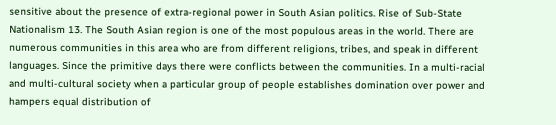sensitive about the presence of extra-regional power in South Asian politics. Rise of Sub-State Nationalism 13. The South Asian region is one of the most populous areas in the world. There are numerous communities in this area who are from different religions, tribes, and speak in different languages. Since the primitive days there were conflicts between the communities. In a multi-racial and multi-cultural society when a particular group of people establishes domination over power and hampers equal distribution of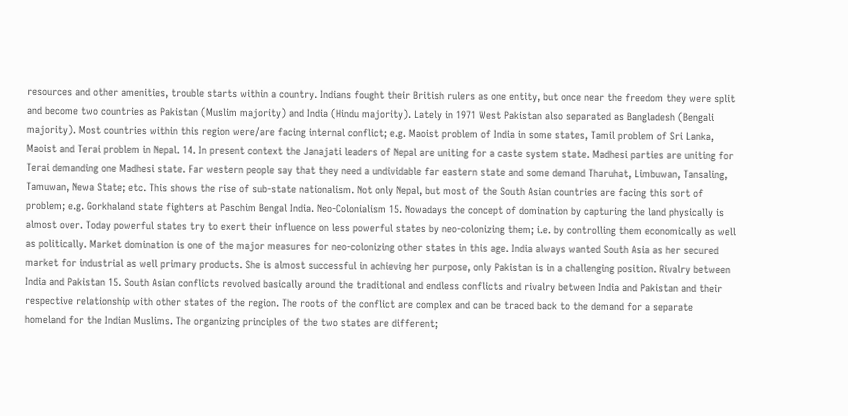resources and other amenities, trouble starts within a country. Indians fought their British rulers as one entity, but once near the freedom they were split and become two countries as Pakistan (Muslim majority) and India (Hindu majority). Lately in 1971 West Pakistan also separated as Bangladesh (Bengali majority). Most countries within this region were/are facing internal conflict; e.g. Maoist problem of India in some states, Tamil problem of Sri Lanka, Maoist and Terai problem in Nepal. 14. In present context the Janajati leaders of Nepal are uniting for a caste system state. Madhesi parties are uniting for Terai demanding one Madhesi state. Far western people say that they need a undividable far eastern state and some demand Tharuhat, Limbuwan, Tansaling, Tamuwan, Newa State; etc. This shows the rise of sub-state nationalism. Not only Nepal, but most of the South Asian countries are facing this sort of problem; e.g. Gorkhaland state fighters at Paschim Bengal India. Neo-Colonialism 15. Nowadays the concept of domination by capturing the land physically is almost over. Today powerful states try to exert their influence on less powerful states by neo-colonizing them; i.e. by controlling them economically as well as politically. Market domination is one of the major measures for neo-colonizing other states in this age. India always wanted South Asia as her secured market for industrial as well primary products. She is almost successful in achieving her purpose, only Pakistan is in a challenging position. Rivalry between India and Pakistan 15. South Asian conflicts revolved basically around the traditional and endless conflicts and rivalry between India and Pakistan and their respective relationship with other states of the region. The roots of the conflict are complex and can be traced back to the demand for a separate homeland for the Indian Muslims. The organizing principles of the two states are different;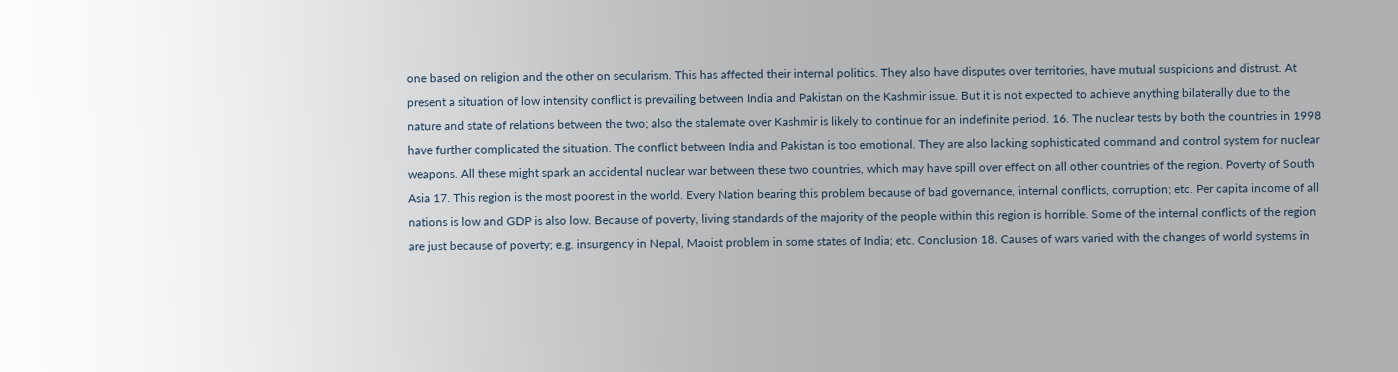one based on religion and the other on secularism. This has affected their internal politics. They also have disputes over territories, have mutual suspicions and distrust. At present a situation of low intensity conflict is prevailing between India and Pakistan on the Kashmir issue. But it is not expected to achieve anything bilaterally due to the nature and state of relations between the two; also the stalemate over Kashmir is likely to continue for an indefinite period. 16. The nuclear tests by both the countries in 1998 have further complicated the situation. The conflict between India and Pakistan is too emotional. They are also lacking sophisticated command and control system for nuclear weapons. All these might spark an accidental nuclear war between these two countries, which may have spill over effect on all other countries of the region. Poverty of South Asia 17. This region is the most poorest in the world. Every Nation bearing this problem because of bad governance, internal conflicts, corruption; etc. Per capita income of all nations is low and GDP is also low. Because of poverty, living standards of the majority of the people within this region is horrible. Some of the internal conflicts of the region are just because of poverty; e.g. insurgency in Nepal, Maoist problem in some states of India; etc. Conclusion 18. Causes of wars varied with the changes of world systems in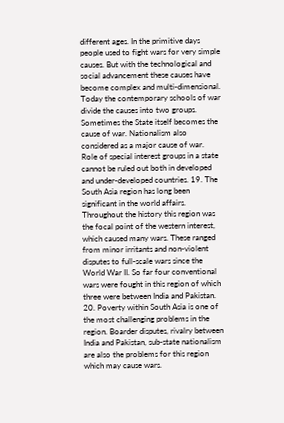different ages. In the primitive days people used to fight wars for very simple causes. But with the technological and social advancement these causes have become complex and multi-dimensional. Today the contemporary schools of war divide the causes into two groups. Sometimes the State itself becomes the cause of war. Nationalism also considered as a major cause of war. Role of special interest groups in a state cannot be ruled out both in developed and under-developed countries. 19. The South Asia region has long been significant in the world affairs. Throughout the history this region was the focal point of the western interest, which caused many wars. These ranged from minor irritants and non-violent disputes to full-scale wars since the World War II. So far four conventional wars were fought in this region of which three were between India and Pakistan. 20. Poverty within South Asia is one of the most challenging problems in the region. Boarder disputes, rivalry between India and Pakistan, sub-state nationalism are also the problems for this region which may cause wars.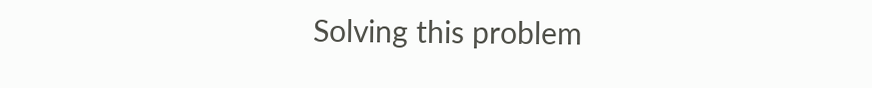Solving this problem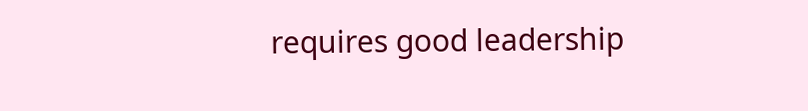requires good leadership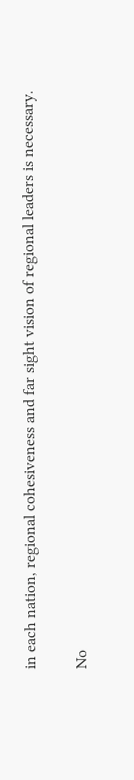in each nation, regional cohesiveness and far sight vision of regional leaders is necessary.

No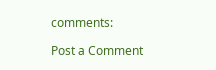comments:

Post a Comment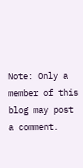Note: Only a member of this blog may post a comment.